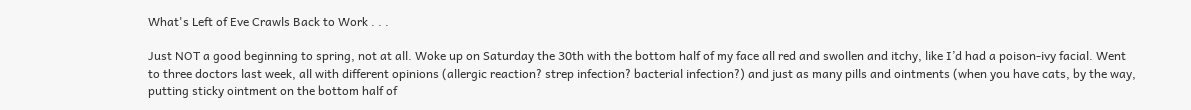What's Left of Eve Crawls Back to Work . . .

Just NOT a good beginning to spring, not at all. Woke up on Saturday the 30th with the bottom half of my face all red and swollen and itchy, like I’d had a poison-ivy facial. Went to three doctors last week, all with different opinions (allergic reaction? strep infection? bacterial infection?) and just as many pills and ointments (when you have cats, by the way, putting sticky ointment on the bottom half of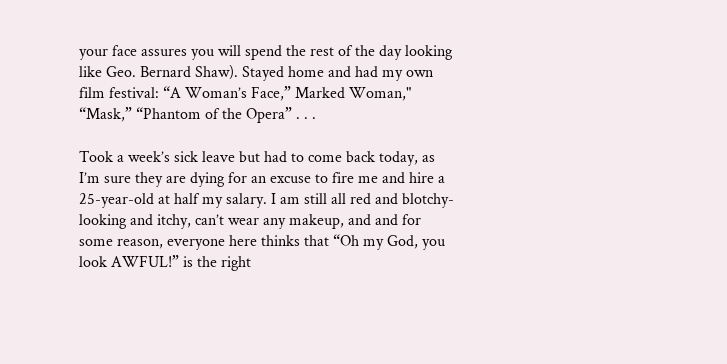your face assures you will spend the rest of the day looking like Geo. Bernard Shaw). Stayed home and had my own film festival: “A Woman’s Face,” Marked Woman," “Mask,” “Phantom of the Opera” . . .

Took a week’s sick leave but had to come back today, as I’m sure they are dying for an excuse to fire me and hire a 25-year-old at half my salary. I am still all red and blotchy-looking and itchy, can’t wear any makeup, and and for some reason, everyone here thinks that “Oh my God, you look AWFUL!” is the right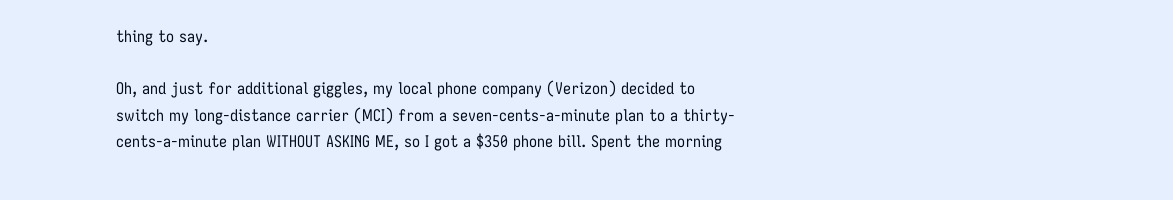thing to say.

Oh, and just for additional giggles, my local phone company (Verizon) decided to switch my long-distance carrier (MCI) from a seven-cents-a-minute plan to a thirty-cents-a-minute plan WITHOUT ASKING ME, so I got a $350 phone bill. Spent the morning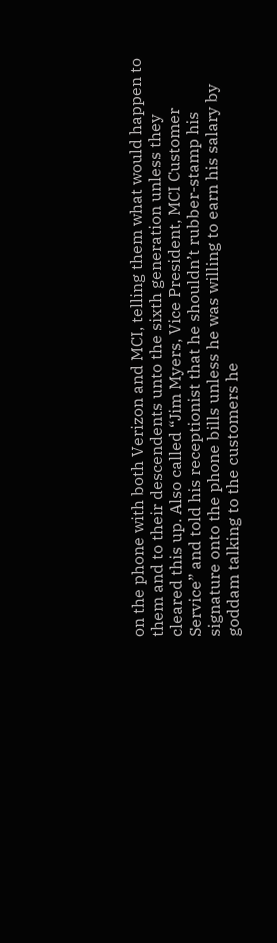on the phone with both Verizon and MCI, telling them what would happen to them and to their descendents unto the sixth generation unless they cleared this up. Also called “Jim Myers, Vice President, MCI Customer Service” and told his receptionist that he shouldn’t rubber-stamp his signature onto the phone bills unless he was willing to earn his salary by goddam talking to the customers he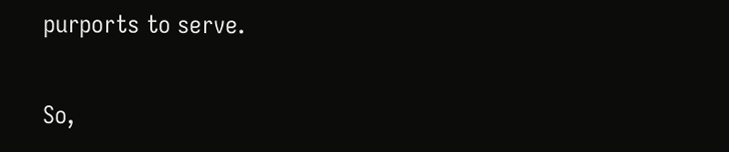purports to serve.

So,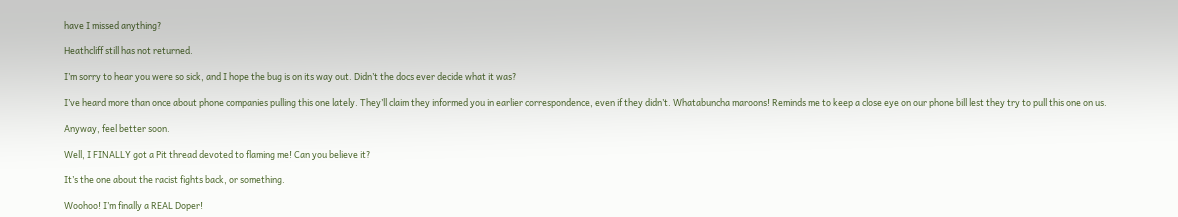have I missed anything?

Heathcliff still has not returned.

I’m sorry to hear you were so sick, and I hope the bug is on its way out. Didn’t the docs ever decide what it was?

I’ve heard more than once about phone companies pulling this one lately. They’ll claim they informed you in earlier correspondence, even if they didn’t. Whatabuncha maroons! Reminds me to keep a close eye on our phone bill lest they try to pull this one on us.

Anyway, feel better soon.

Well, I FINALLY got a Pit thread devoted to flaming me! Can you believe it?

It’s the one about the racist fights back, or something.

Woohoo! I’m finally a REAL Doper!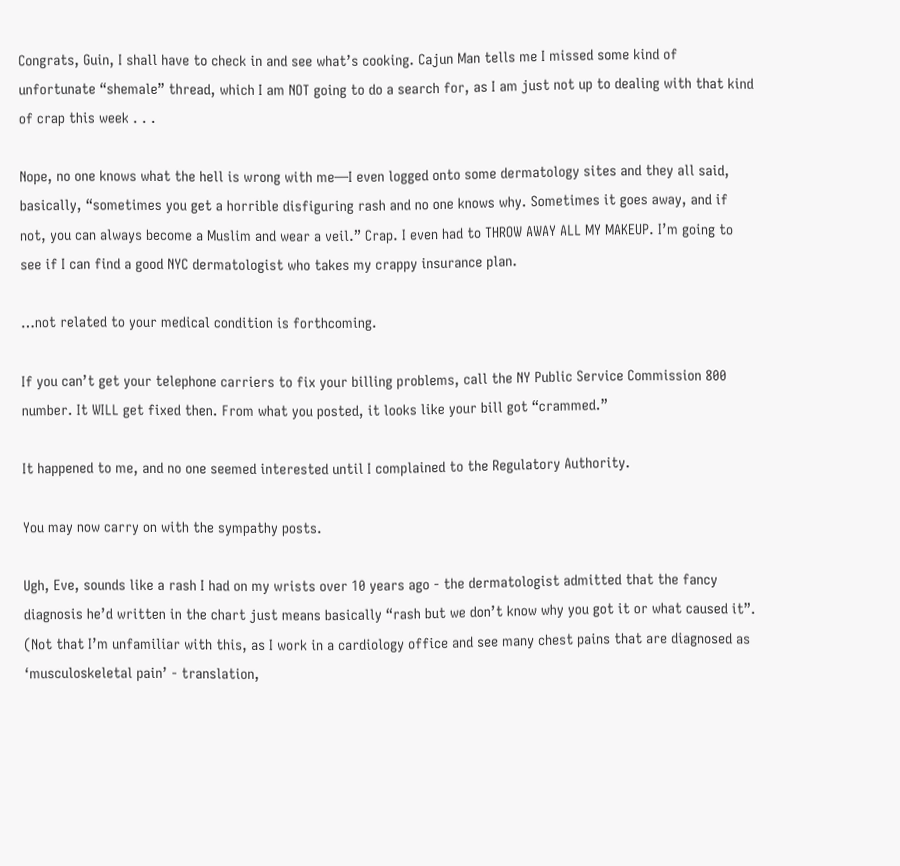Congrats, Guin, I shall have to check in and see what’s cooking. Cajun Man tells me I missed some kind of unfortunate “shemale” thread, which I am NOT going to do a search for, as I am just not up to dealing with that kind of crap this week . . .

Nope, no one knows what the hell is wrong with me—I even logged onto some dermatology sites and they all said, basically, “sometimes you get a horrible disfiguring rash and no one knows why. Sometimes it goes away, and if not, you can always become a Muslim and wear a veil.” Crap. I even had to THROW AWAY ALL MY MAKEUP. I’m going to see if I can find a good NYC dermatologist who takes my crappy insurance plan.

…not related to your medical condition is forthcoming.

If you can’t get your telephone carriers to fix your billing problems, call the NY Public Service Commission 800 number. It WILL get fixed then. From what you posted, it looks like your bill got “crammed.”

It happened to me, and no one seemed interested until I complained to the Regulatory Authority.

You may now carry on with the sympathy posts.

Ugh, Eve, sounds like a rash I had on my wrists over 10 years ago - the dermatologist admitted that the fancy diagnosis he’d written in the chart just means basically “rash but we don’t know why you got it or what caused it”. (Not that I’m unfamiliar with this, as I work in a cardiology office and see many chest pains that are diagnosed as ‘musculoskeletal pain’ - translation,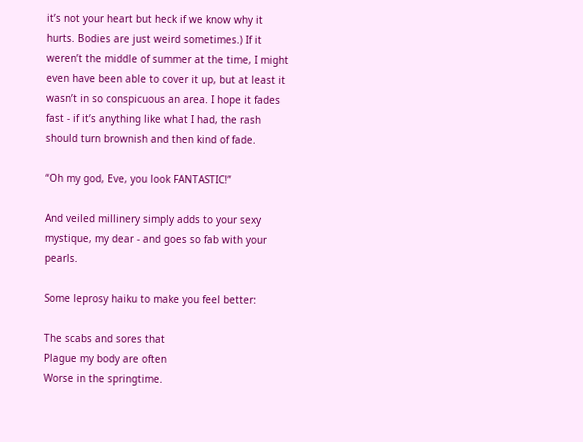it’s not your heart but heck if we know why it hurts. Bodies are just weird sometimes.) If it weren’t the middle of summer at the time, I might even have been able to cover it up, but at least it wasn’t in so conspicuous an area. I hope it fades fast - if it’s anything like what I had, the rash should turn brownish and then kind of fade.

“Oh my god, Eve, you look FANTASTIC!”

And veiled millinery simply adds to your sexy mystique, my dear - and goes so fab with your pearls.

Some leprosy haiku to make you feel better:

The scabs and sores that
Plague my body are often
Worse in the springtime.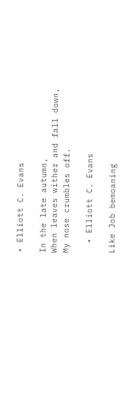• Elliott C. Evans

In the late autumn,
When leaves wither and fall down,
My nose crumbles off.

  • Elliott C. Evans

Like Job bemoaning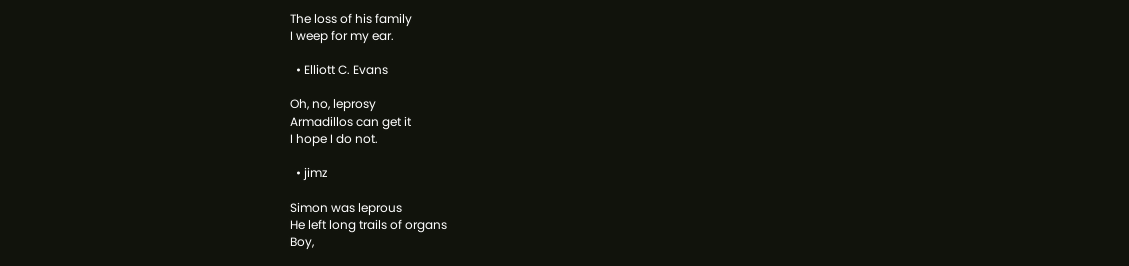The loss of his family
I weep for my ear.

  • Elliott C. Evans

Oh, no, leprosy
Armadillos can get it
I hope I do not.

  • jimz

Simon was leprous
He left long trails of organs
Boy,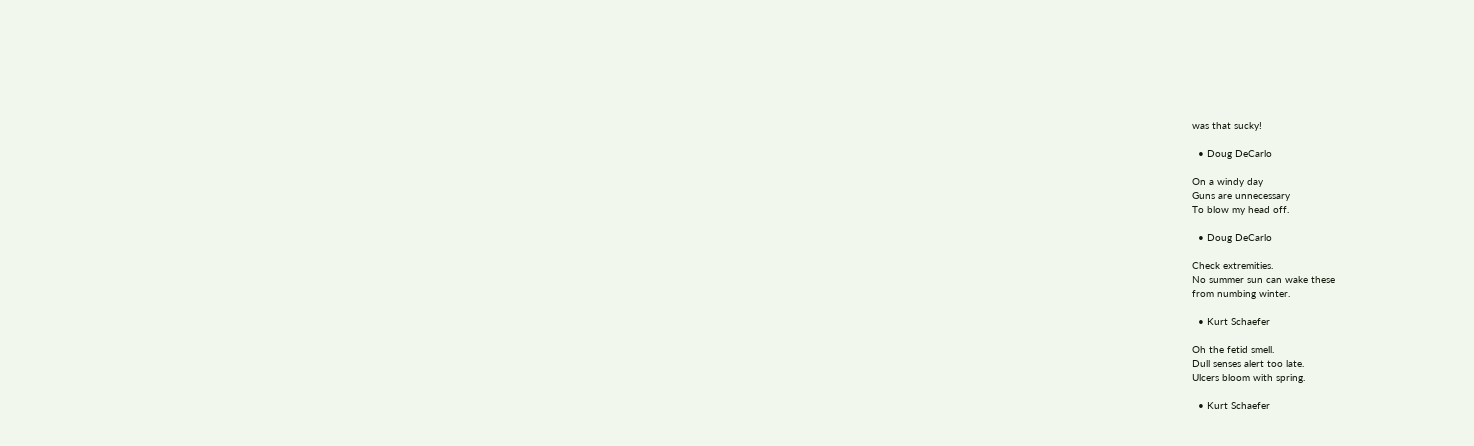was that sucky!

  • Doug DeCarlo

On a windy day
Guns are unnecessary
To blow my head off.

  • Doug DeCarlo

Check extremities.
No summer sun can wake these
from numbing winter.

  • Kurt Schaefer

Oh the fetid smell.
Dull senses alert too late.
Ulcers bloom with spring.

  • Kurt Schaefer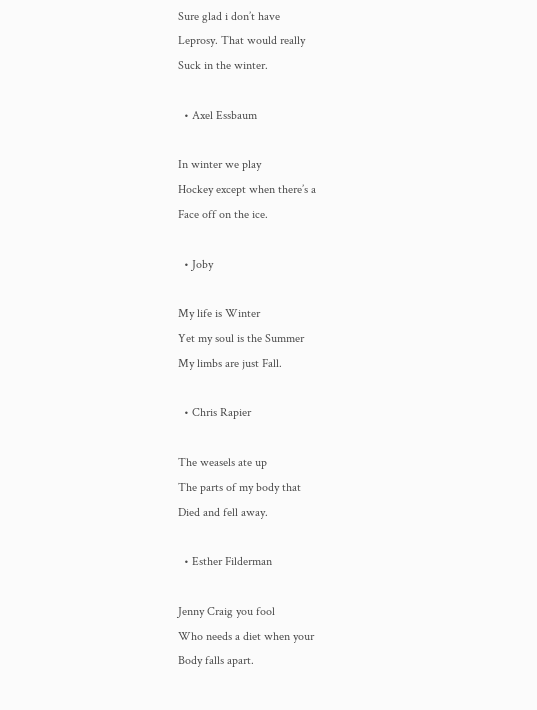Sure glad i don’t have
Leprosy. That would really
Suck in the winter.

  • Axel Essbaum

In winter we play
Hockey except when there’s a
Face off on the ice.

  • Joby

My life is Winter
Yet my soul is the Summer
My limbs are just Fall.

  • Chris Rapier

The weasels ate up
The parts of my body that
Died and fell away.

  • Esther Filderman

Jenny Craig you fool
Who needs a diet when your
Body falls apart.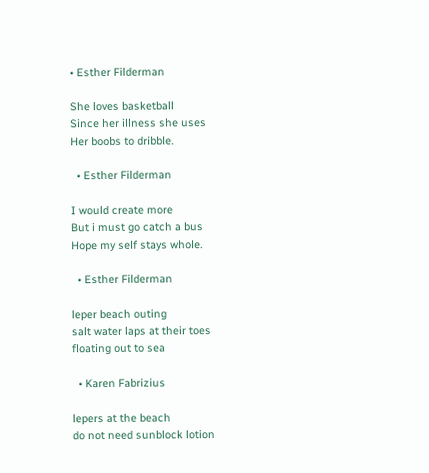• Esther Filderman

She loves basketball
Since her illness she uses
Her boobs to dribble.

  • Esther Filderman

I would create more
But i must go catch a bus
Hope my self stays whole.

  • Esther Filderman

leper beach outing
salt water laps at their toes
floating out to sea

  • Karen Fabrizius

lepers at the beach
do not need sunblock lotion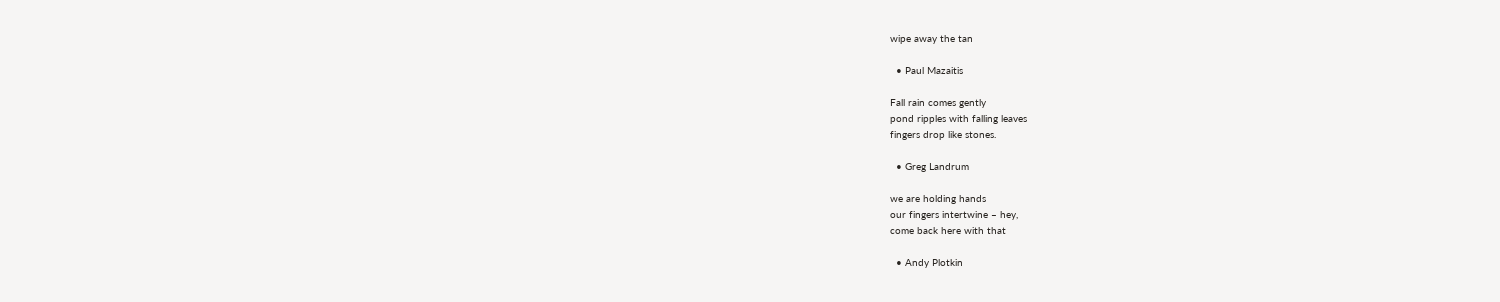wipe away the tan

  • Paul Mazaitis

Fall rain comes gently
pond ripples with falling leaves
fingers drop like stones.

  • Greg Landrum

we are holding hands
our fingers intertwine – hey,
come back here with that

  • Andy Plotkin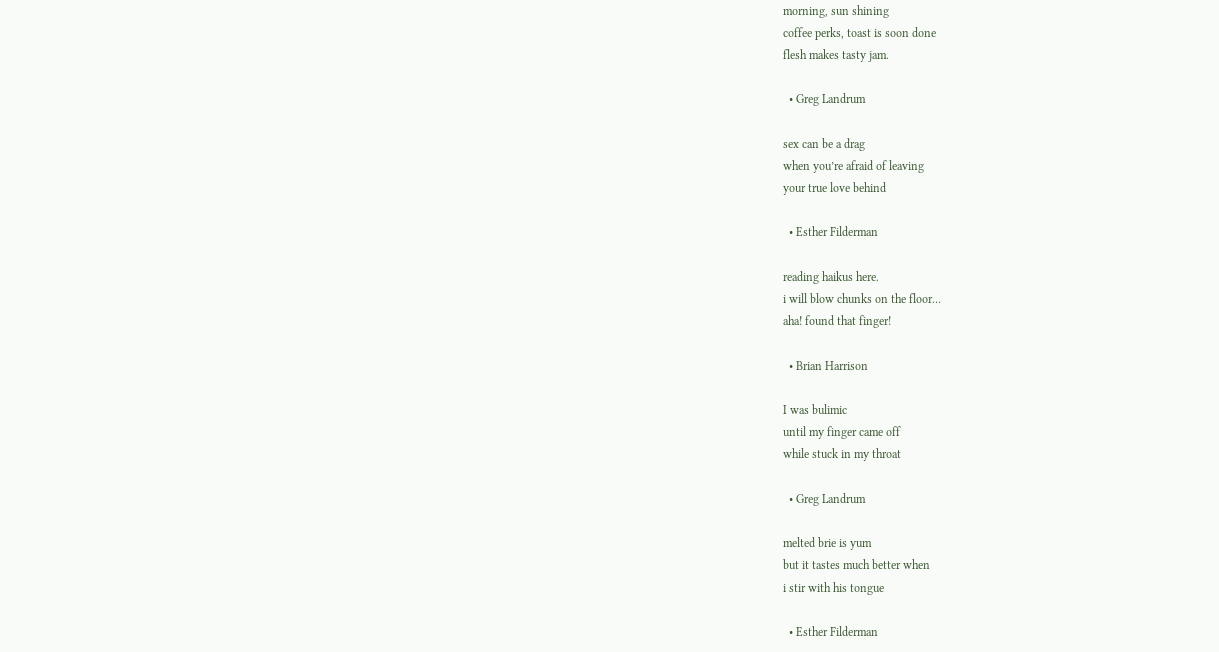morning, sun shining
coffee perks, toast is soon done
flesh makes tasty jam.

  • Greg Landrum

sex can be a drag
when you’re afraid of leaving
your true love behind

  • Esther Filderman

reading haikus here.
i will blow chunks on the floor…
aha! found that finger!

  • Brian Harrison

I was bulimic
until my finger came off
while stuck in my throat

  • Greg Landrum

melted brie is yum
but it tastes much better when
i stir with his tongue

  • Esther Filderman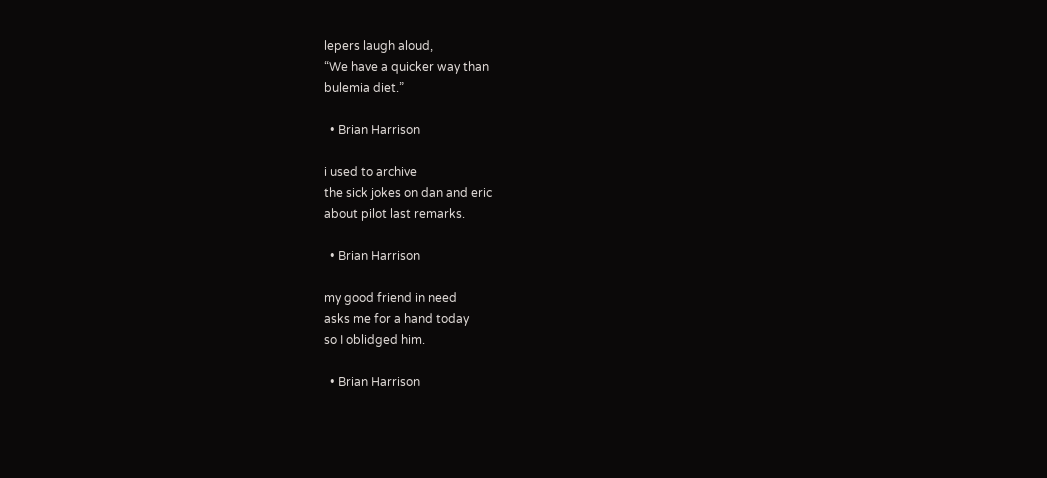lepers laugh aloud,
“We have a quicker way than
bulemia diet.”

  • Brian Harrison

i used to archive
the sick jokes on dan and eric
about pilot last remarks.

  • Brian Harrison

my good friend in need
asks me for a hand today
so I oblidged him.

  • Brian Harrison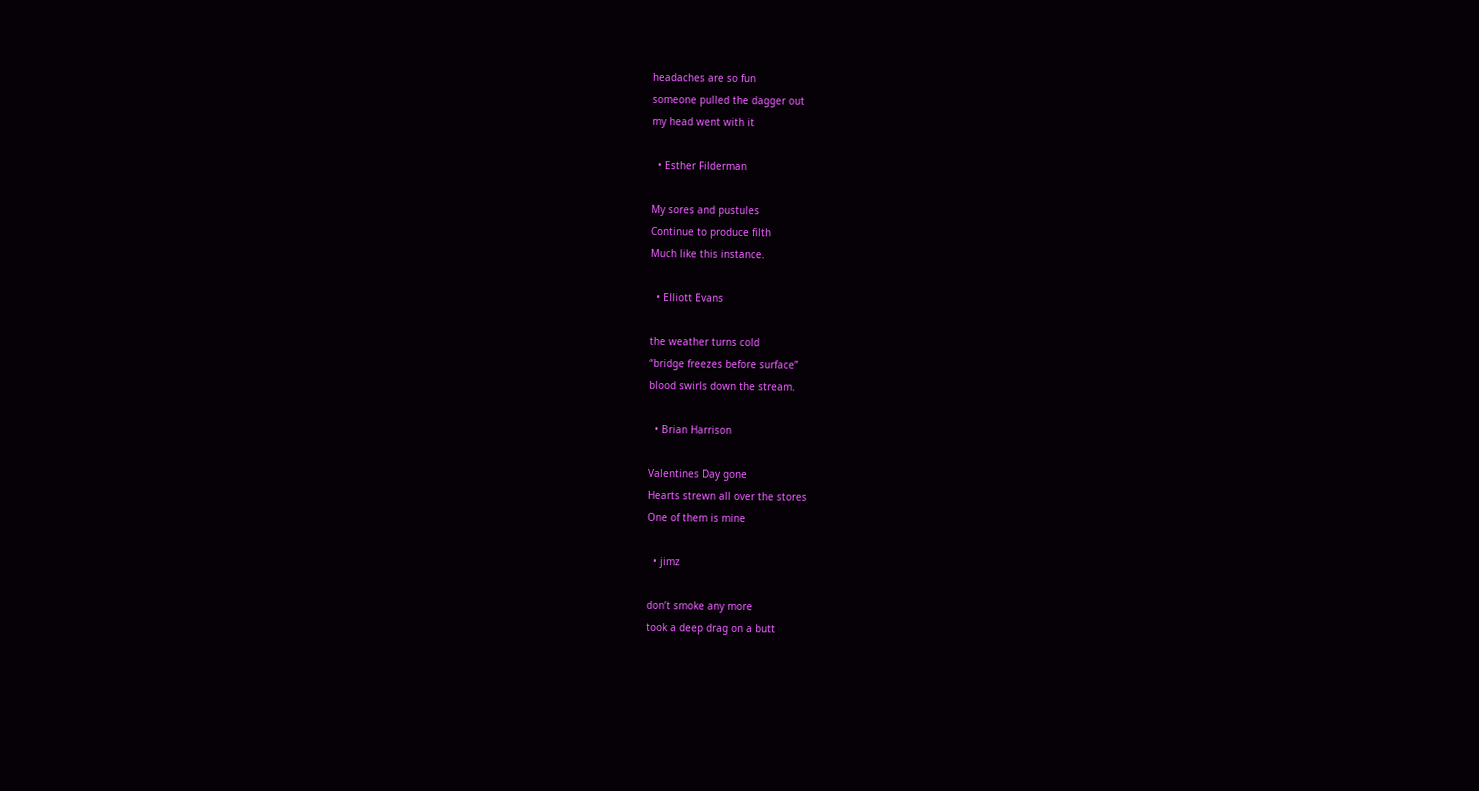headaches are so fun
someone pulled the dagger out
my head went with it

  • Esther Filderman

My sores and pustules
Continue to produce filth
Much like this instance.

  • Elliott Evans

the weather turns cold
“bridge freezes before surface”
blood swirls down the stream.

  • Brian Harrison

Valentines Day gone
Hearts strewn all over the stores
One of them is mine

  • jimz

don’t smoke any more
took a deep drag on a butt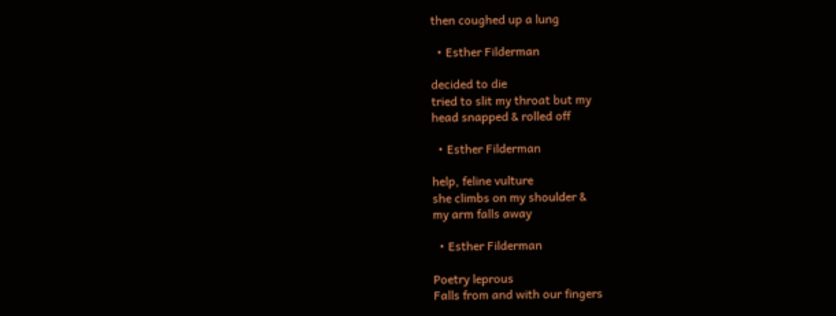then coughed up a lung

  • Esther Filderman

decided to die
tried to slit my throat but my
head snapped & rolled off

  • Esther Filderman

help, feline vulture
she climbs on my shoulder &
my arm falls away

  • Esther Filderman

Poetry leprous
Falls from and with our fingers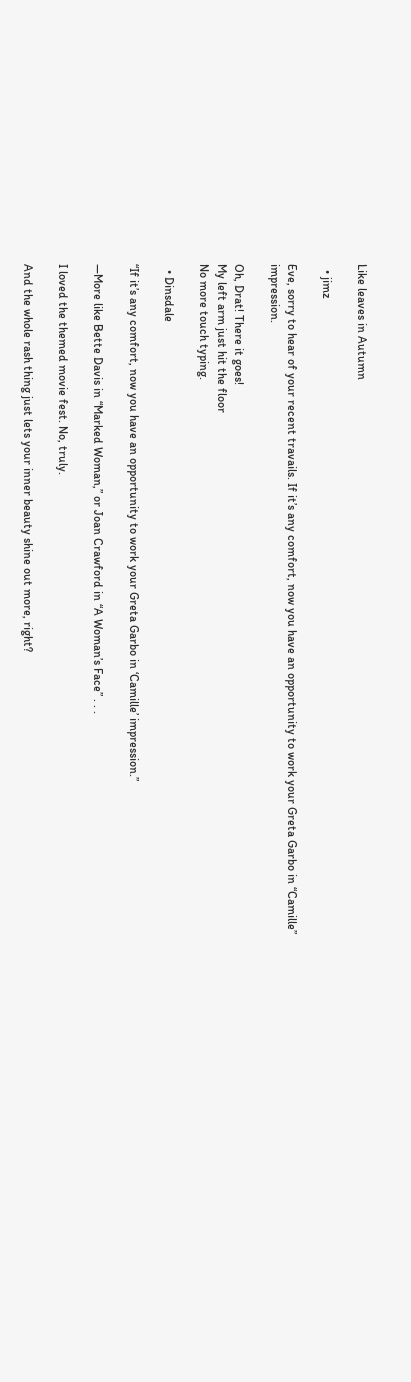Like leaves in Autumn

  • jimz

Eve, sorry to hear of your recent travails. If it’s any comfort, now you have an opportunity to work your Greta Garbo in “Camille” impression.

Oh, Drat! There it goes!
My left arm just hit the floor
No more touch typing.

  • Dinsdale

“If it’s any comfort, now you have an opportunity to work your Greta Garbo in ‘Camille’ impression.”

—More like Bette Davis in “Marked Woman,” or Joan Crawford in “A Woman’s Face” . . .

I loved the themed movie fest. No, truly.

And the whole rash thing just lets your inner beauty shine out more, right?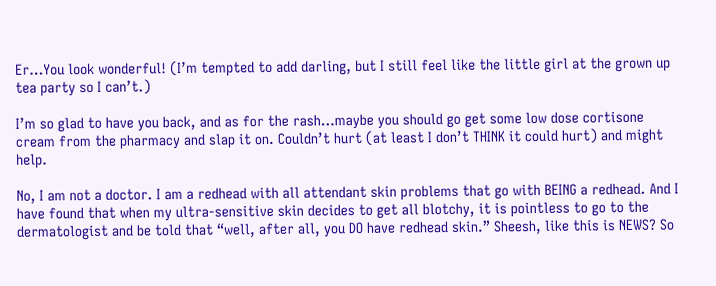Er…You look wonderful! (I’m tempted to add darling, but I still feel like the little girl at the grown up tea party so I can’t.)

I’m so glad to have you back, and as for the rash…maybe you should go get some low dose cortisone cream from the pharmacy and slap it on. Couldn’t hurt (at least I don’t THINK it could hurt) and might help.

No, I am not a doctor. I am a redhead with all attendant skin problems that go with BEING a redhead. And I have found that when my ultra-sensitive skin decides to get all blotchy, it is pointless to go to the dermatologist and be told that “well, after all, you DO have redhead skin.” Sheesh, like this is NEWS? So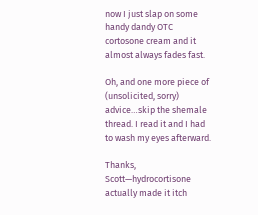now I just slap on some handy dandy OTC cortosone cream and it almost always fades fast.

Oh, and one more piece of (unsolicited, sorry) advice…skip the shemale thread. I read it and I had to wash my eyes afterward.

Thanks, Scott—hydrocortisone actually made it itch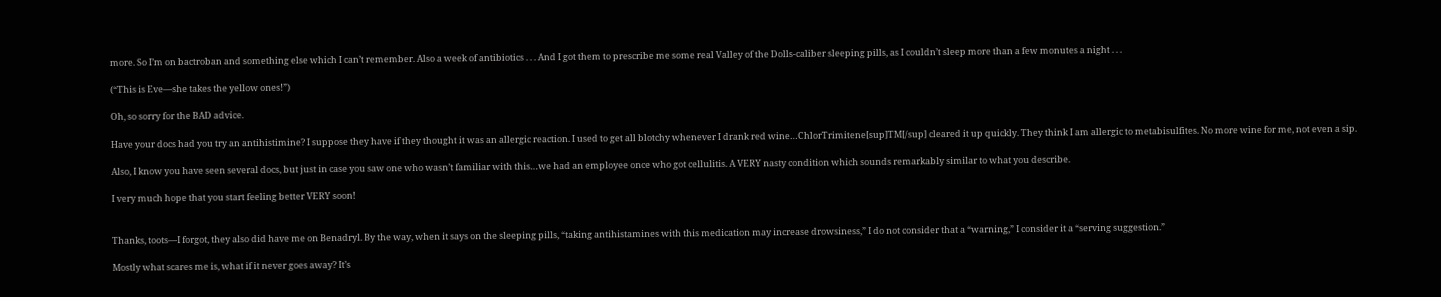more. So I’m on bactroban and something else which I can’t remember. Also a week of antibiotics . . . And I got them to prescribe me some real Valley of the Dolls-caliber sleeping pills, as I couldn’t sleep more than a few monutes a night . . .

(“This is Eve—she takes the yellow ones!”)

Oh, so sorry for the BAD advice.

Have your docs had you try an antihistimine? I suppose they have if they thought it was an allergic reaction. I used to get all blotchy whenever I drank red wine…ChlorTrimitene[sup]TM[/sup] cleared it up quickly. They think I am allergic to metabisulfites. No more wine for me, not even a sip.

Also, I know you have seen several docs, but just in case you saw one who wasn’t familiar with this…we had an employee once who got cellulitis. A VERY nasty condition which sounds remarkably similar to what you describe.

I very much hope that you start feeling better VERY soon!


Thanks, toots—I forgot, they also did have me on Benadryl. By the way, when it says on the sleeping pills, “taking antihistamines with this medication may increase drowsiness,” I do not consider that a “warning,” I consider it a “serving suggestion.”

Mostly what scares me is, what if it never goes away? It’s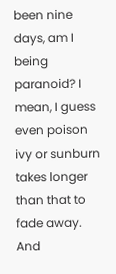been nine days, am I being paranoid? I mean, I guess even poison ivy or sunburn takes longer than that to fade away. And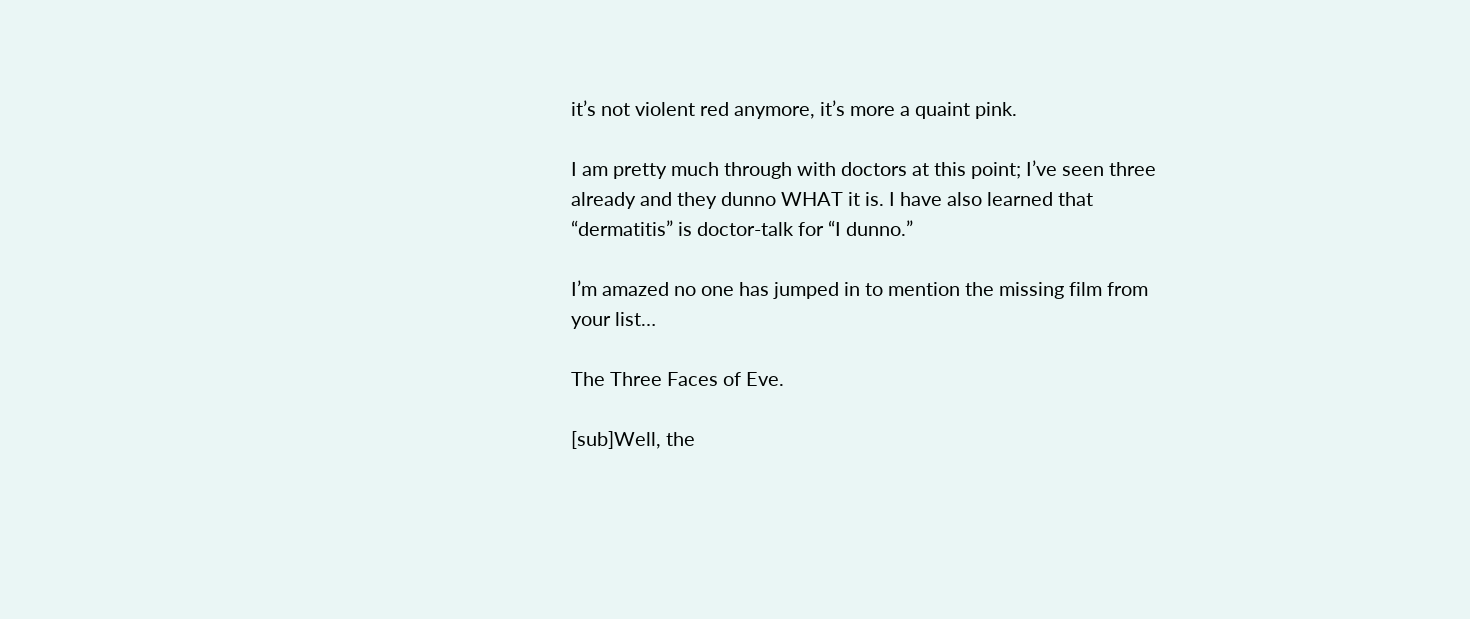it’s not violent red anymore, it’s more a quaint pink.

I am pretty much through with doctors at this point; I’ve seen three already and they dunno WHAT it is. I have also learned that “dermatitis” is doctor-talk for “I dunno.”

I’m amazed no one has jumped in to mention the missing film from your list…

The Three Faces of Eve.

[sub]Well, the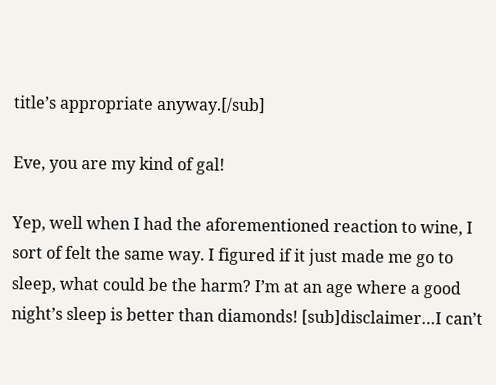title’s appropriate anyway.[/sub]

Eve, you are my kind of gal!

Yep, well when I had the aforementioned reaction to wine, I sort of felt the same way. I figured if it just made me go to sleep, what could be the harm? I’m at an age where a good night’s sleep is better than diamonds! [sub]disclaimer…I can’t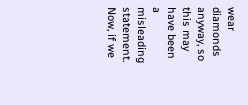wear diamonds anyway, so this may have been a misleading statement. Now, if we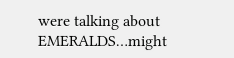were talking about EMERALDS…might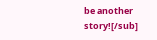be another story![/sub]